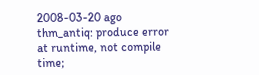2008-03-20 ago thm_antiq: produce error at runtime, not compile time;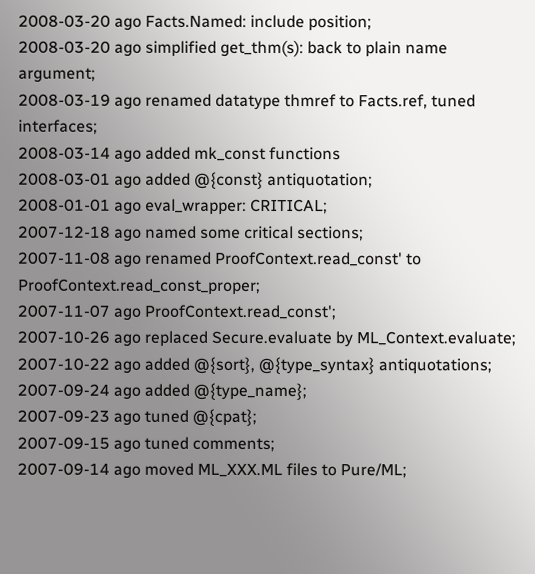2008-03-20 ago Facts.Named: include position;
2008-03-20 ago simplified get_thm(s): back to plain name argument;
2008-03-19 ago renamed datatype thmref to Facts.ref, tuned interfaces;
2008-03-14 ago added mk_const functions
2008-03-01 ago added @{const} antiquotation;
2008-01-01 ago eval_wrapper: CRITICAL;
2007-12-18 ago named some critical sections;
2007-11-08 ago renamed ProofContext.read_const' to ProofContext.read_const_proper;
2007-11-07 ago ProofContext.read_const';
2007-10-26 ago replaced Secure.evaluate by ML_Context.evaluate;
2007-10-22 ago added @{sort}, @{type_syntax} antiquotations;
2007-09-24 ago added @{type_name};
2007-09-23 ago tuned @{cpat};
2007-09-15 ago tuned comments;
2007-09-14 ago moved ML_XXX.ML files to Pure/ML;